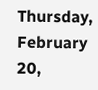Thursday, February 20,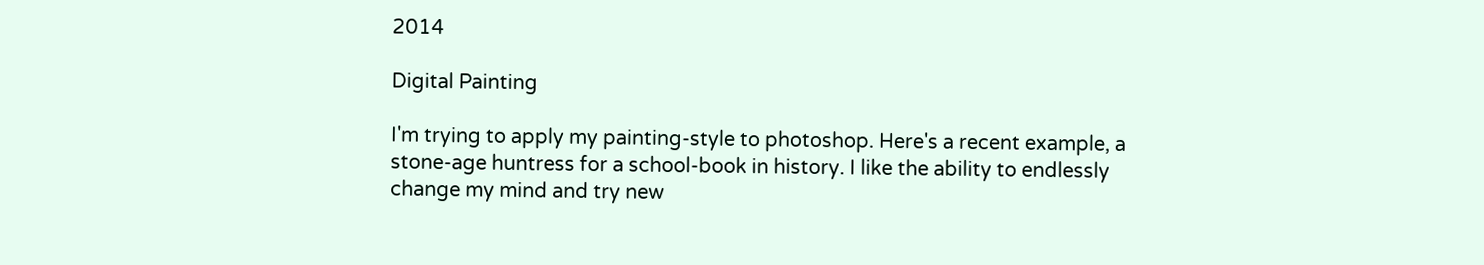2014

Digital Painting

I'm trying to apply my painting-style to photoshop. Here's a recent example, a stone-age huntress for a school-book in history. I like the ability to endlessly change my mind and try new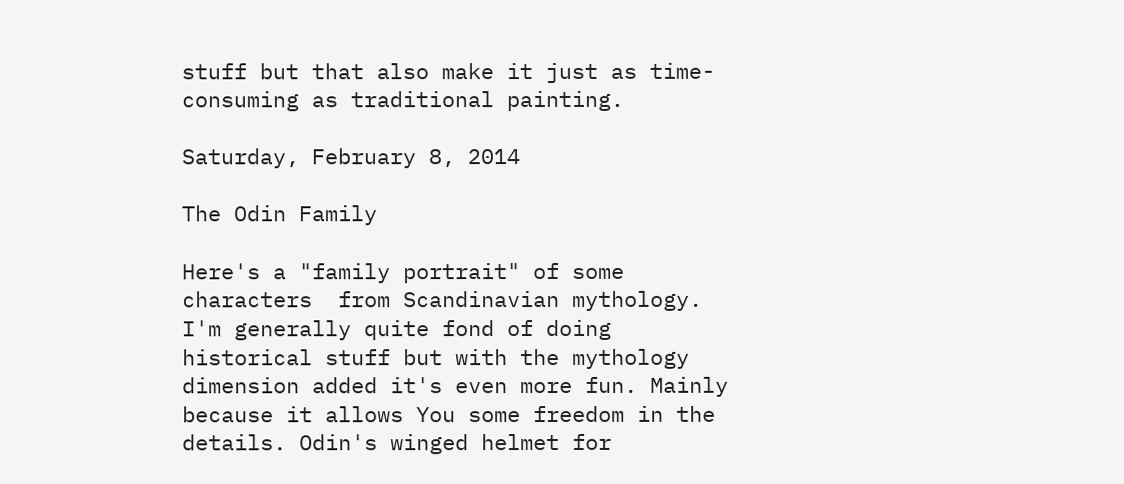stuff but that also make it just as time-consuming as traditional painting.

Saturday, February 8, 2014

The Odin Family

Here's a "family portrait" of some characters  from Scandinavian mythology. I'm generally quite fond of doing historical stuff but with the mythology dimension added it's even more fun. Mainly because it allows You some freedom in the details. Odin's winged helmet for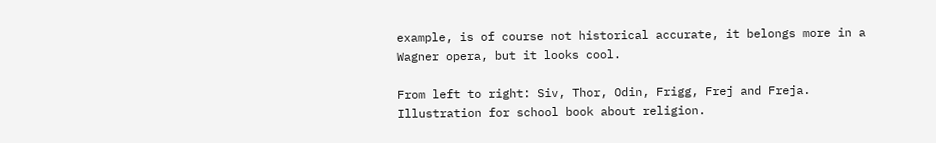example, is of course not historical accurate, it belongs more in a Wagner opera, but it looks cool.

From left to right: Siv, Thor, Odin, Frigg, Frej and Freja. Illustration for school book about religion.